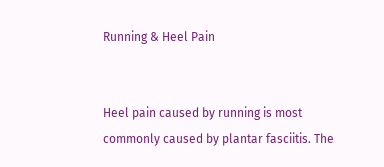Running & Heel Pain


Heel pain caused by running is most commonly caused by plantar fasciitis. The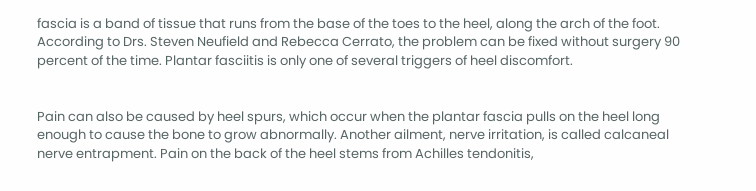fascia is a band of tissue that runs from the base of the toes to the heel, along the arch of the foot. According to Drs. Steven Neufield and Rebecca Cerrato, the problem can be fixed without surgery 90 percent of the time. Plantar fasciitis is only one of several triggers of heel discomfort.


Pain can also be caused by heel spurs, which occur when the plantar fascia pulls on the heel long enough to cause the bone to grow abnormally. Another ailment, nerve irritation, is called calcaneal nerve entrapment. Pain on the back of the heel stems from Achilles tendonitis,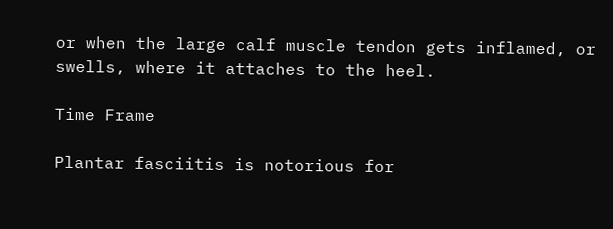or when the large calf muscle tendon gets inflamed, or swells, where it attaches to the heel.

Time Frame

Plantar fasciitis is notorious for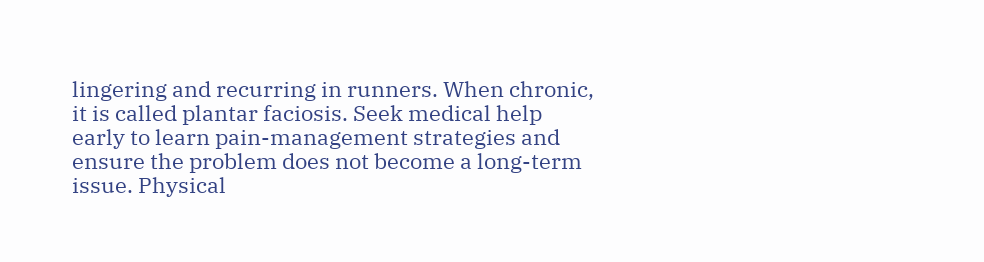lingering and recurring in runners. When chronic, it is called plantar faciosis. Seek medical help early to learn pain-management strategies and ensure the problem does not become a long-term issue. Physical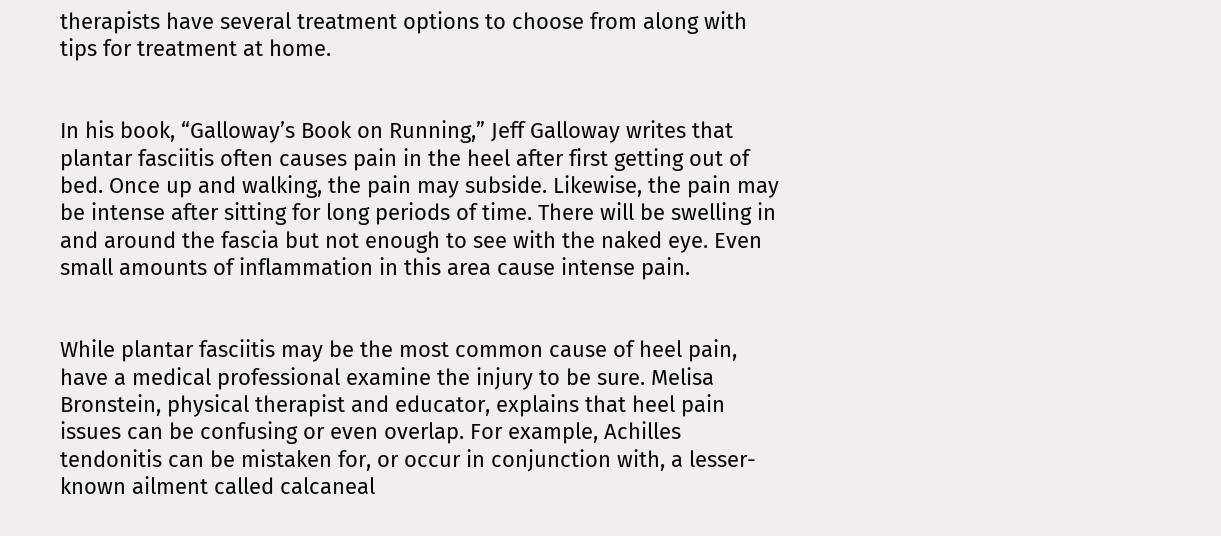therapists have several treatment options to choose from along with tips for treatment at home.


In his book, “Galloway’s Book on Running,” Jeff Galloway writes that plantar fasciitis often causes pain in the heel after first getting out of bed. Once up and walking, the pain may subside. Likewise, the pain may be intense after sitting for long periods of time. There will be swelling in and around the fascia but not enough to see with the naked eye. Even small amounts of inflammation in this area cause intense pain.


While plantar fasciitis may be the most common cause of heel pain, have a medical professional examine the injury to be sure. Melisa Bronstein, physical therapist and educator, explains that heel pain issues can be confusing or even overlap. For example, Achilles tendonitis can be mistaken for, or occur in conjunction with, a lesser-known ailment called calcaneal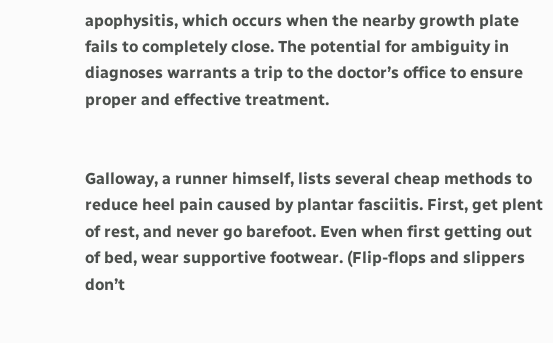apophysitis, which occurs when the nearby growth plate fails to completely close. The potential for ambiguity in diagnoses warrants a trip to the doctor’s office to ensure proper and effective treatment.


Galloway, a runner himself, lists several cheap methods to reduce heel pain caused by plantar fasciitis. First, get plent of rest, and never go barefoot. Even when first getting out of bed, wear supportive footwear. (Flip-flops and slippers don’t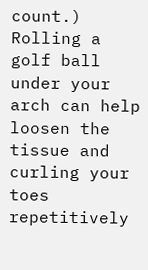count.) Rolling a golf ball under your arch can help loosen the tissue and curling your toes repetitively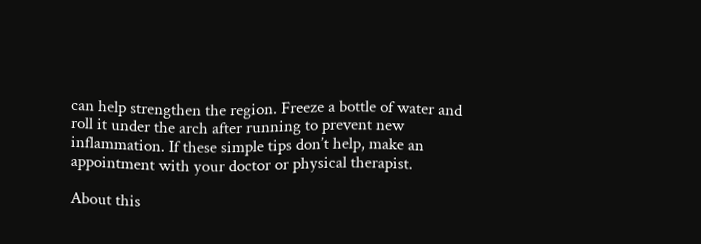can help strengthen the region. Freeze a bottle of water and roll it under the arch after running to prevent new inflammation. If these simple tips don’t help, make an appointment with your doctor or physical therapist.

About this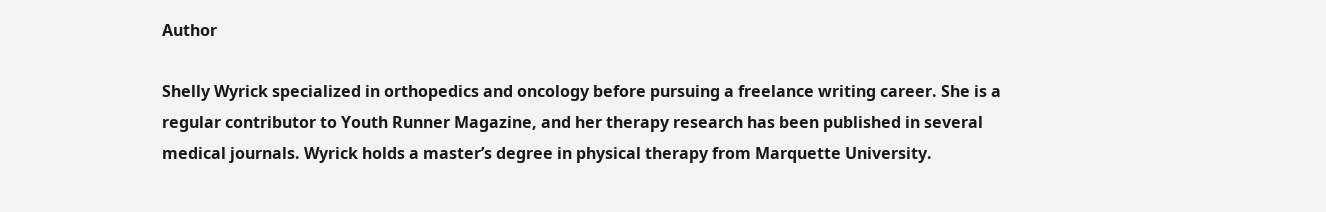Author

Shelly Wyrick specialized in orthopedics and oncology before pursuing a freelance writing career. She is a regular contributor to Youth Runner Magazine, and her therapy research has been published in several medical journals. Wyrick holds a master’s degree in physical therapy from Marquette University.